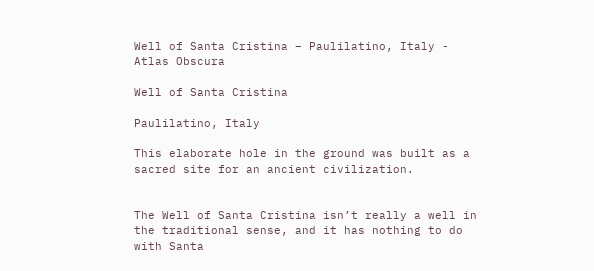Well of Santa Cristina – Paulilatino, Italy - Atlas Obscura

Well of Santa Cristina

Paulilatino, Italy

This elaborate hole in the ground was built as a sacred site for an ancient civilization.


The Well of Santa Cristina isn’t really a well in the traditional sense, and it has nothing to do with Santa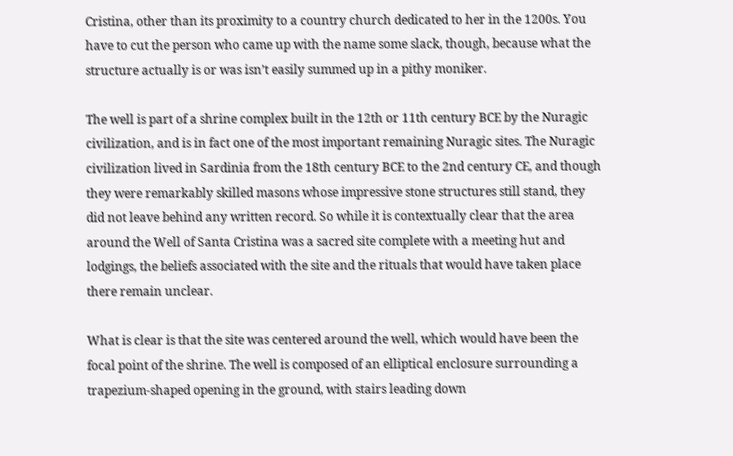Cristina, other than its proximity to a country church dedicated to her in the 1200s. You have to cut the person who came up with the name some slack, though, because what the structure actually is or was isn’t easily summed up in a pithy moniker.

The well is part of a shrine complex built in the 12th or 11th century BCE by the Nuragic civilization, and is in fact one of the most important remaining Nuragic sites. The Nuragic civilization lived in Sardinia from the 18th century BCE to the 2nd century CE, and though they were remarkably skilled masons whose impressive stone structures still stand, they did not leave behind any written record. So while it is contextually clear that the area around the Well of Santa Cristina was a sacred site complete with a meeting hut and lodgings, the beliefs associated with the site and the rituals that would have taken place there remain unclear.

What is clear is that the site was centered around the well, which would have been the focal point of the shrine. The well is composed of an elliptical enclosure surrounding a trapezium-shaped opening in the ground, with stairs leading down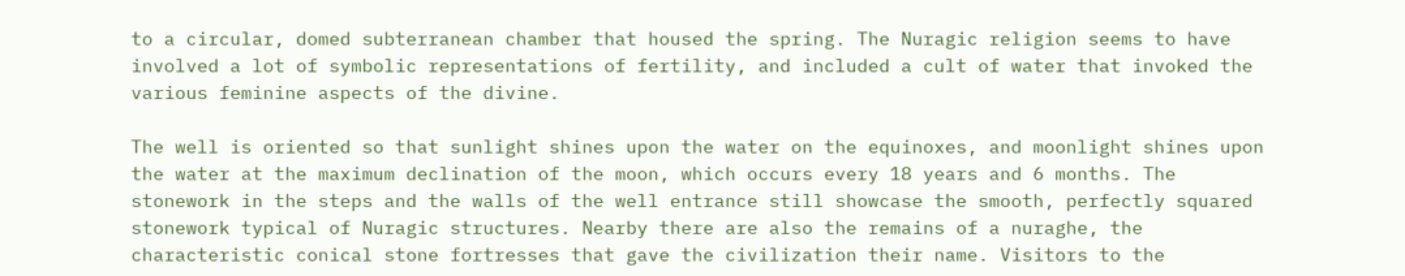to a circular, domed subterranean chamber that housed the spring. The Nuragic religion seems to have involved a lot of symbolic representations of fertility, and included a cult of water that invoked the various feminine aspects of the divine.

The well is oriented so that sunlight shines upon the water on the equinoxes, and moonlight shines upon the water at the maximum declination of the moon, which occurs every 18 years and 6 months. The stonework in the steps and the walls of the well entrance still showcase the smooth, perfectly squared stonework typical of Nuragic structures. Nearby there are also the remains of a nuraghe, the characteristic conical stone fortresses that gave the civilization their name. Visitors to the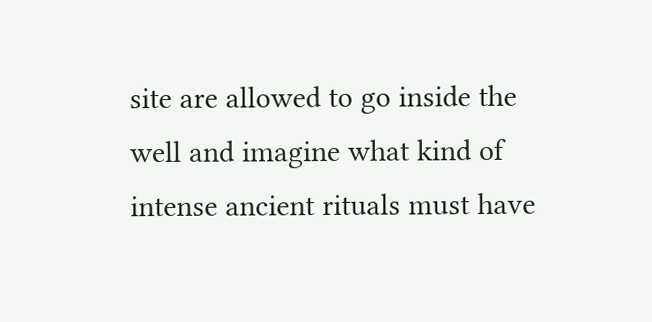site are allowed to go inside the well and imagine what kind of intense ancient rituals must have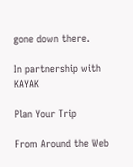gone down there.

In partnership with KAYAK

Plan Your Trip

From Around the Web